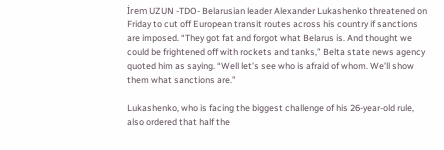İrem UZUN -TDO- Belarusian leader Alexander Lukashenko threatened on Friday to cut off European transit routes across his country if sanctions are imposed. “They got fat and forgot what Belarus is. And thought we could be frightened off with rockets and tanks,” Belta state news agency quoted him as saying. “Well let’s see who is afraid of whom. We’ll show them what sanctions are.”

Lukashenko, who is facing the biggest challenge of his 26-year-old rule, also ordered that half the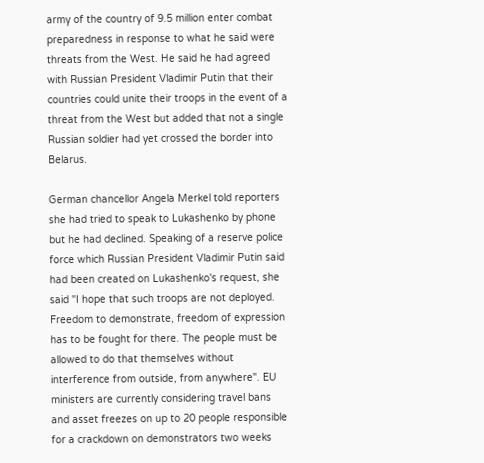army of the country of 9.5 million enter combat preparedness in response to what he said were threats from the West. He said he had agreed with Russian President Vladimir Putin that their countries could unite their troops in the event of a threat from the West but added that not a single Russian soldier had yet crossed the border into Belarus.

German chancellor Angela Merkel told reporters she had tried to speak to Lukashenko by phone but he had declined. Speaking of a reserve police force which Russian President Vladimir Putin said had been created on Lukashenko's request, she said "I hope that such troops are not deployed. Freedom to demonstrate, freedom of expression has to be fought for there. The people must be allowed to do that themselves without interference from outside, from anywhere". EU ministers are currently considering travel bans and asset freezes on up to 20 people responsible for a crackdown on demonstrators two weeks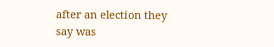after an election they say was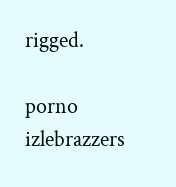rigged.

porno izlebrazzers